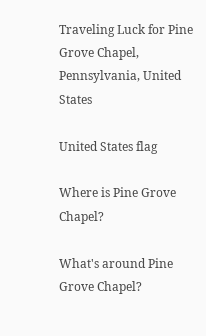Traveling Luck for Pine Grove Chapel, Pennsylvania, United States

United States flag

Where is Pine Grove Chapel?

What's around Pine Grove Chapel?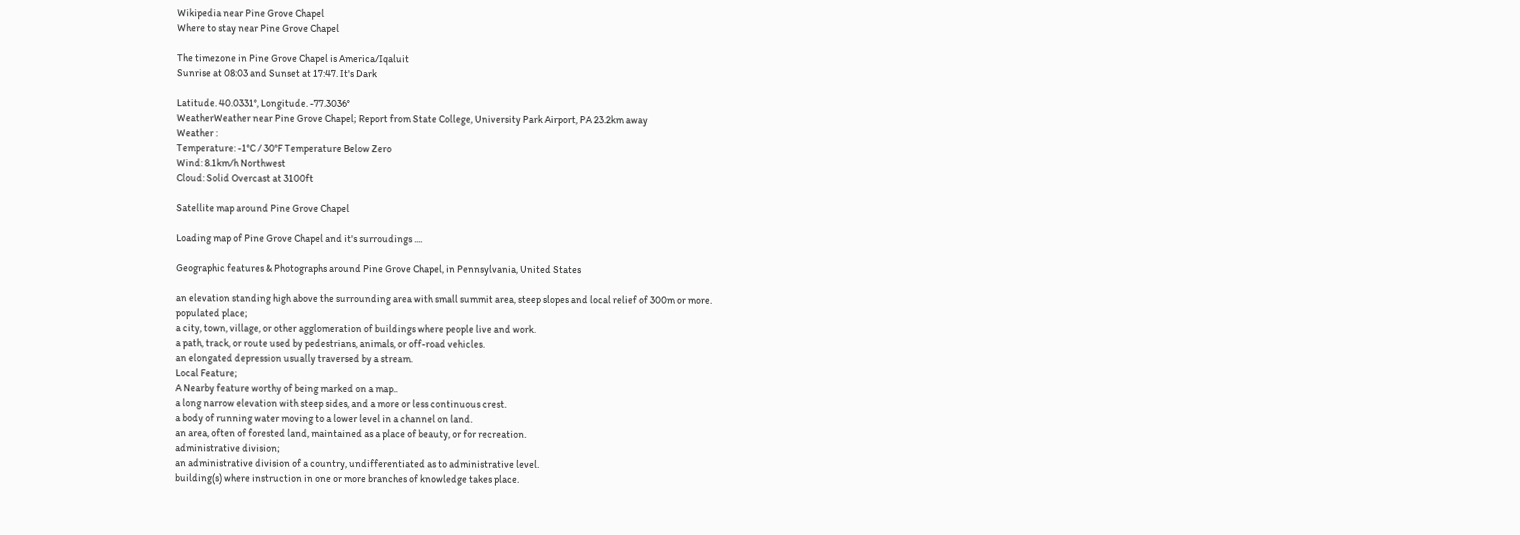Wikipedia near Pine Grove Chapel
Where to stay near Pine Grove Chapel

The timezone in Pine Grove Chapel is America/Iqaluit
Sunrise at 08:03 and Sunset at 17:47. It's Dark

Latitude. 40.0331°, Longitude. -77.3036°
WeatherWeather near Pine Grove Chapel; Report from State College, University Park Airport, PA 23.2km away
Weather :
Temperature: -1°C / 30°F Temperature Below Zero
Wind: 8.1km/h Northwest
Cloud: Solid Overcast at 3100ft

Satellite map around Pine Grove Chapel

Loading map of Pine Grove Chapel and it's surroudings ....

Geographic features & Photographs around Pine Grove Chapel, in Pennsylvania, United States

an elevation standing high above the surrounding area with small summit area, steep slopes and local relief of 300m or more.
populated place;
a city, town, village, or other agglomeration of buildings where people live and work.
a path, track, or route used by pedestrians, animals, or off-road vehicles.
an elongated depression usually traversed by a stream.
Local Feature;
A Nearby feature worthy of being marked on a map..
a long narrow elevation with steep sides, and a more or less continuous crest.
a body of running water moving to a lower level in a channel on land.
an area, often of forested land, maintained as a place of beauty, or for recreation.
administrative division;
an administrative division of a country, undifferentiated as to administrative level.
building(s) where instruction in one or more branches of knowledge takes place.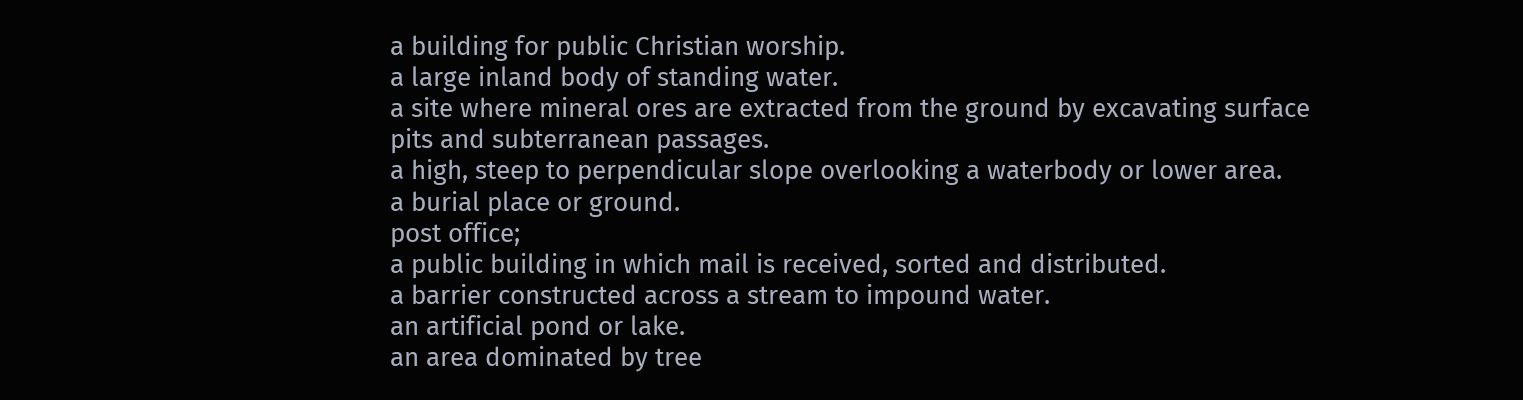a building for public Christian worship.
a large inland body of standing water.
a site where mineral ores are extracted from the ground by excavating surface pits and subterranean passages.
a high, steep to perpendicular slope overlooking a waterbody or lower area.
a burial place or ground.
post office;
a public building in which mail is received, sorted and distributed.
a barrier constructed across a stream to impound water.
an artificial pond or lake.
an area dominated by tree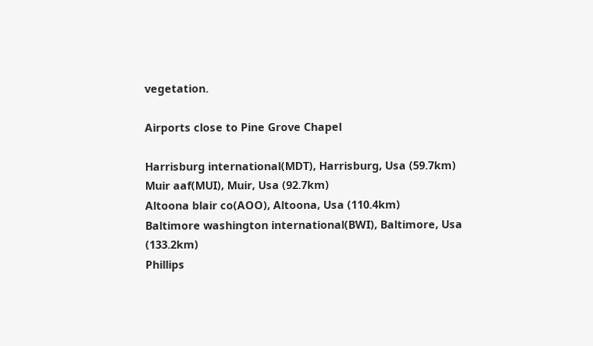vegetation.

Airports close to Pine Grove Chapel

Harrisburg international(MDT), Harrisburg, Usa (59.7km)
Muir aaf(MUI), Muir, Usa (92.7km)
Altoona blair co(AOO), Altoona, Usa (110.4km)
Baltimore washington international(BWI), Baltimore, Usa (133.2km)
Phillips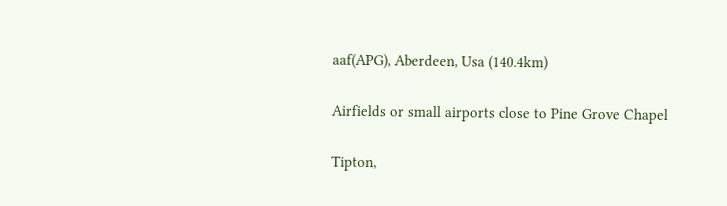aaf(APG), Aberdeen, Usa (140.4km)

Airfields or small airports close to Pine Grove Chapel

Tipton,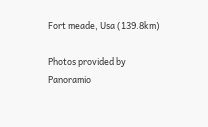Fort meade, Usa (139.8km)

Photos provided by Panoramio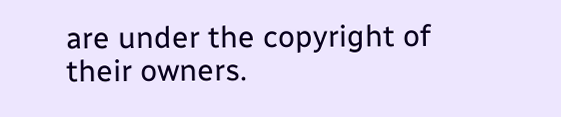are under the copyright of their owners.